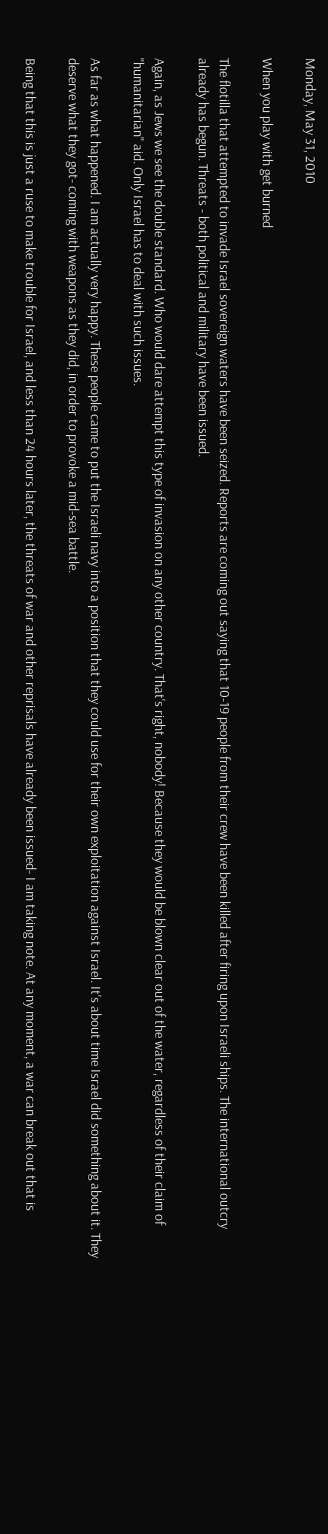Monday, May 31, 2010

When you play with get burned

The flotilla that attempted to invade Israel sovereign waters have been seized. Reports are coming out saying that 10-19 people from their crew have been killed after firing upon Israeli ships. The international outcry already has begun. Threats - both political and military have been issued.

Again, as Jews we see the double standard. Who would dare attempt this type of invasion on any other country. That's right, nobody! Because they would be blown clear out of the water, regardless of their claim of "humanitarian" aid. Only Israel has to deal with such issues.

As far as what happened. I am actually very happy. These people came to put the Israeli navy into a position that they could use for their own exploitation against Israel. It's about time Israel did something about it. They deserve what they got- coming with weapons as they did, in order to provoke a mid-sea battle.

Being that this is just a ruse to make trouble for Israel, and less than 24 hours later, the threats of war and other reprisals have already been issued- I am taking note. At any moment, a war can break out that is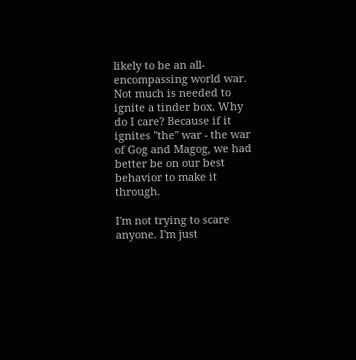likely to be an all-encompassing world war. Not much is needed to ignite a tinder box. Why do I care? Because if it ignites "the" war - the war of Gog and Magog, we had better be on our best behavior to make it through.

I'm not trying to scare anyone. I'm just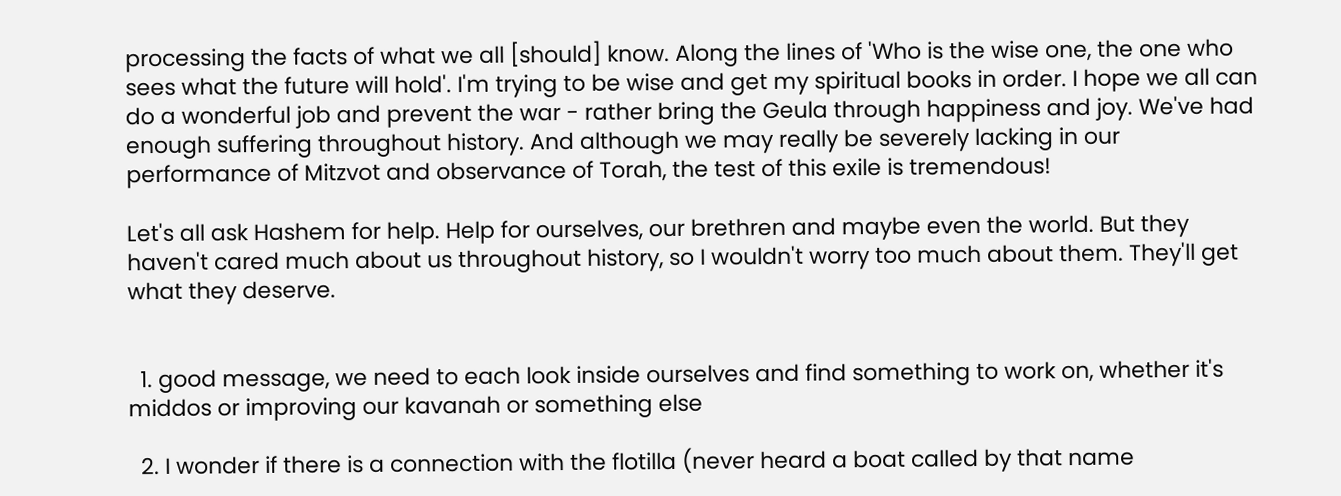processing the facts of what we all [should] know. Along the lines of 'Who is the wise one, the one who sees what the future will hold'. I'm trying to be wise and get my spiritual books in order. I hope we all can do a wonderful job and prevent the war - rather bring the Geula through happiness and joy. We've had enough suffering throughout history. And although we may really be severely lacking in our performance of Mitzvot and observance of Torah, the test of this exile is tremendous!

Let's all ask Hashem for help. Help for ourselves, our brethren and maybe even the world. But they haven't cared much about us throughout history, so I wouldn't worry too much about them. They'll get what they deserve.


  1. good message, we need to each look inside ourselves and find something to work on, whether it's middos or improving our kavanah or something else

  2. I wonder if there is a connection with the flotilla (never heard a boat called by that name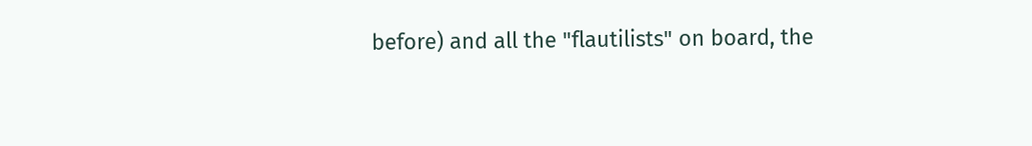before) and all the "flautilists" on board, the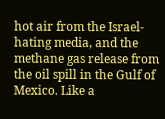hot air from the Israel-hating media, and the methane gas release from the oil spill in the Gulf of Mexico. Like a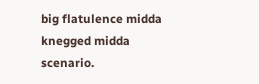big flatulence midda knegged midda scenario.